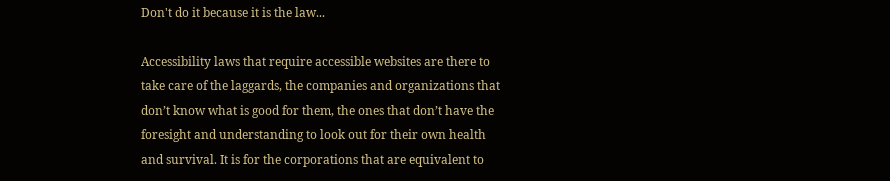Don't do it because it is the law...

Accessibility laws that require accessible websites are there to take care of the laggards, the companies and organizations that don’t know what is good for them, the ones that don’t have the foresight and understanding to look out for their own health and survival. It is for the corporations that are equivalent to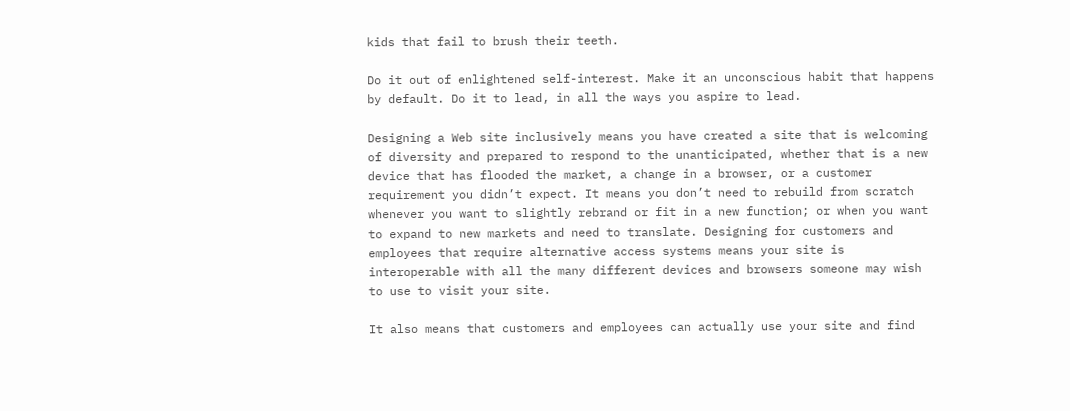kids that fail to brush their teeth.

Do it out of enlightened self-interest. Make it an unconscious habit that happens by default. Do it to lead, in all the ways you aspire to lead.

Designing a Web site inclusively means you have created a site that is welcoming of diversity and prepared to respond to the unanticipated, whether that is a new device that has flooded the market, a change in a browser, or a customer requirement you didn’t expect. It means you don’t need to rebuild from scratch whenever you want to slightly rebrand or fit in a new function; or when you want to expand to new markets and need to translate. Designing for customers and employees that require alternative access systems means your site is interoperable with all the many different devices and browsers someone may wish to use to visit your site.

It also means that customers and employees can actually use your site and find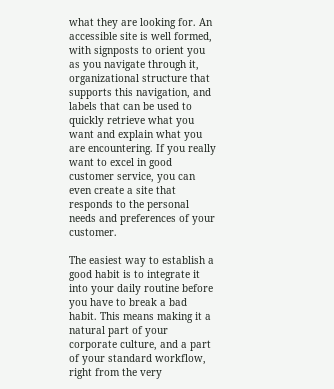what they are looking for. An accessible site is well formed, with signposts to orient you as you navigate through it, organizational structure that supports this navigation, and labels that can be used to quickly retrieve what you want and explain what you are encountering. If you really want to excel in good customer service, you can even create a site that responds to the personal needs and preferences of your customer.

The easiest way to establish a good habit is to integrate it into your daily routine before you have to break a bad habit. This means making it a natural part of your corporate culture, and a part of your standard workflow, right from the very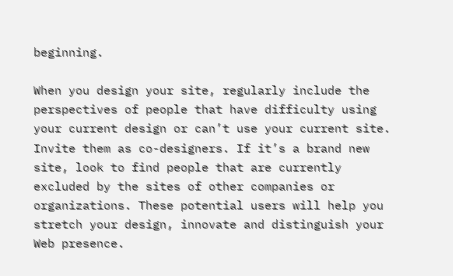beginning.

When you design your site, regularly include the perspectives of people that have difficulty using your current design or can’t use your current site. Invite them as co-designers. If it’s a brand new site, look to find people that are currently excluded by the sites of other companies or organizations. These potential users will help you stretch your design, innovate and distinguish your Web presence.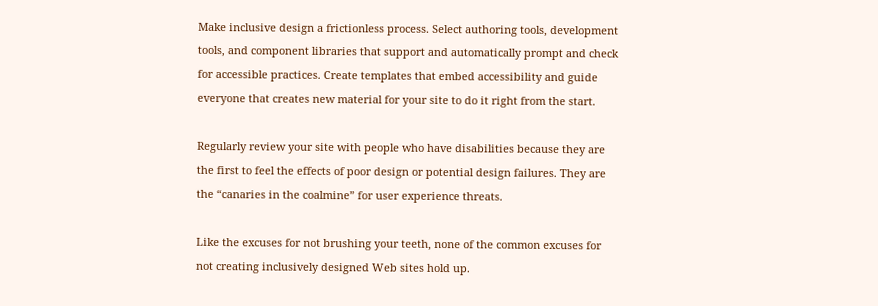Make inclusive design a frictionless process. Select authoring tools, development tools, and component libraries that support and automatically prompt and check for accessible practices. Create templates that embed accessibility and guide everyone that creates new material for your site to do it right from the start.

Regularly review your site with people who have disabilities because they are the first to feel the effects of poor design or potential design failures. They are the “canaries in the coalmine” for user experience threats.

Like the excuses for not brushing your teeth, none of the common excuses for not creating inclusively designed Web sites hold up.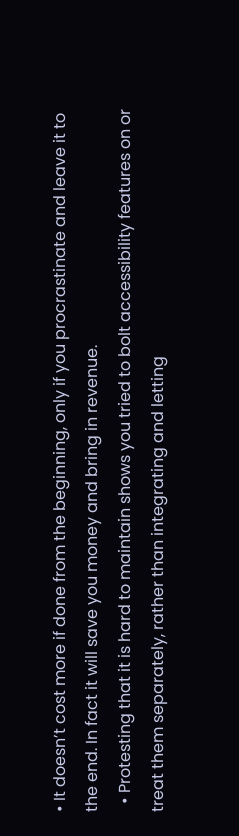• It doesn’t cost more if done from the beginning, only if you procrastinate and leave it to the end. In fact it will save you money and bring in revenue.
  • Protesting that it is hard to maintain shows you tried to bolt accessibility features on or treat them separately, rather than integrating and letting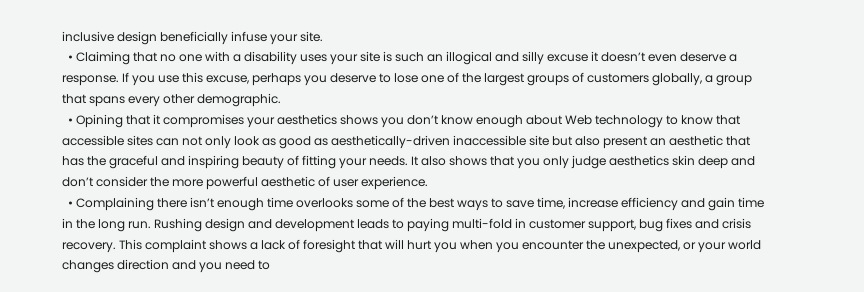inclusive design beneficially infuse your site.
  • Claiming that no one with a disability uses your site is such an illogical and silly excuse it doesn’t even deserve a response. If you use this excuse, perhaps you deserve to lose one of the largest groups of customers globally, a group that spans every other demographic.
  • Opining that it compromises your aesthetics shows you don’t know enough about Web technology to know that accessible sites can not only look as good as aesthetically-driven inaccessible site but also present an aesthetic that has the graceful and inspiring beauty of fitting your needs. It also shows that you only judge aesthetics skin deep and don’t consider the more powerful aesthetic of user experience.
  • Complaining there isn’t enough time overlooks some of the best ways to save time, increase efficiency and gain time in the long run. Rushing design and development leads to paying multi-fold in customer support, bug fixes and crisis recovery. This complaint shows a lack of foresight that will hurt you when you encounter the unexpected, or your world changes direction and you need to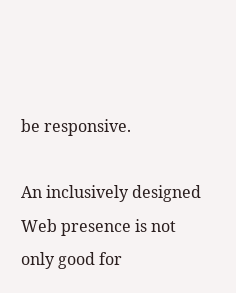be responsive.

An inclusively designed Web presence is not only good for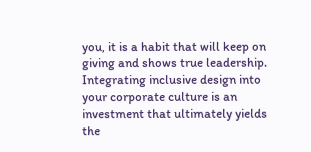you, it is a habit that will keep on giving and shows true leadership. Integrating inclusive design into your corporate culture is an investment that ultimately yields the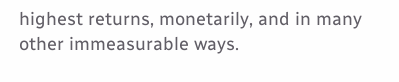highest returns, monetarily, and in many other immeasurable ways.